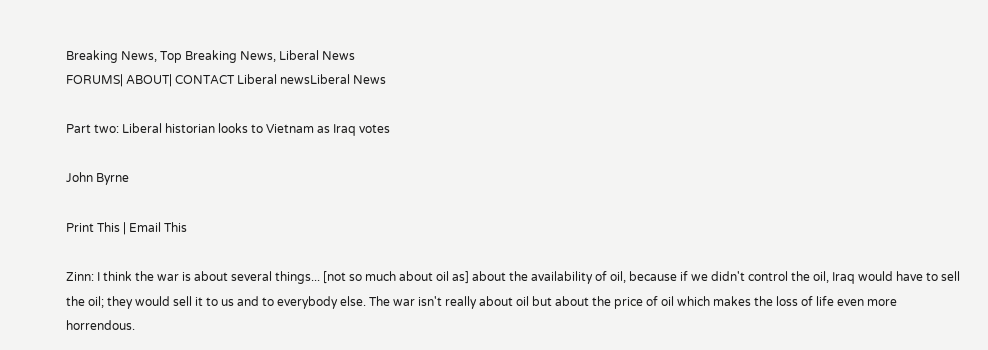Breaking News, Top Breaking News, Liberal News
FORUMS| ABOUT| CONTACT Liberal newsLiberal News

Part two: Liberal historian looks to Vietnam as Iraq votes

John Byrne

Print This | Email This

Zinn: I think the war is about several things... [not so much about oil as] about the availability of oil, because if we didn't control the oil, Iraq would have to sell the oil; they would sell it to us and to everybody else. The war isn't really about oil but about the price of oil which makes the loss of life even more horrendous.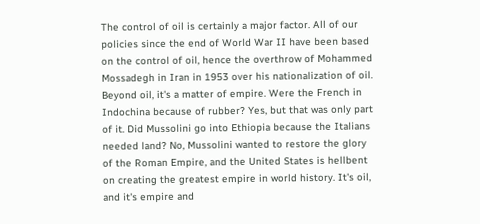The control of oil is certainly a major factor. All of our policies since the end of World War II have been based on the control of oil, hence the overthrow of Mohammed Mossadegh in Iran in 1953 over his nationalization of oil. Beyond oil, it's a matter of empire. Were the French in Indochina because of rubber? Yes, but that was only part of it. Did Mussolini go into Ethiopia because the Italians needed land? No, Mussolini wanted to restore the glory of the Roman Empire, and the United States is hellbent on creating the greatest empire in world history. It's oil, and it's empire and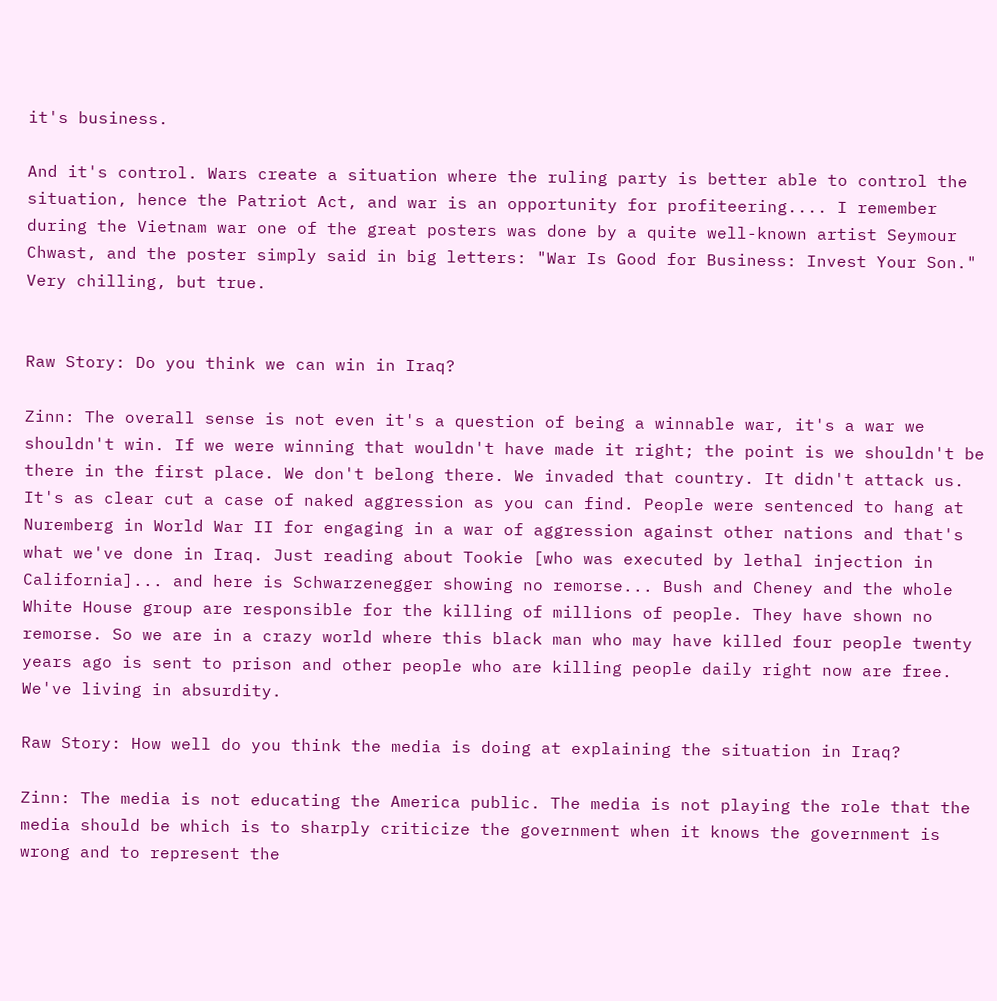it's business.

And it's control. Wars create a situation where the ruling party is better able to control the situation, hence the Patriot Act, and war is an opportunity for profiteering.... I remember during the Vietnam war one of the great posters was done by a quite well-known artist Seymour Chwast, and the poster simply said in big letters: "War Is Good for Business: Invest Your Son." Very chilling, but true.


Raw Story: Do you think we can win in Iraq?

Zinn: The overall sense is not even it's a question of being a winnable war, it's a war we shouldn't win. If we were winning that wouldn't have made it right; the point is we shouldn't be there in the first place. We don't belong there. We invaded that country. It didn't attack us. It's as clear cut a case of naked aggression as you can find. People were sentenced to hang at Nuremberg in World War II for engaging in a war of aggression against other nations and that's what we've done in Iraq. Just reading about Tookie [who was executed by lethal injection in California]... and here is Schwarzenegger showing no remorse... Bush and Cheney and the whole White House group are responsible for the killing of millions of people. They have shown no remorse. So we are in a crazy world where this black man who may have killed four people twenty years ago is sent to prison and other people who are killing people daily right now are free. We've living in absurdity.

Raw Story: How well do you think the media is doing at explaining the situation in Iraq?

Zinn: The media is not educating the America public. The media is not playing the role that the media should be which is to sharply criticize the government when it knows the government is wrong and to represent the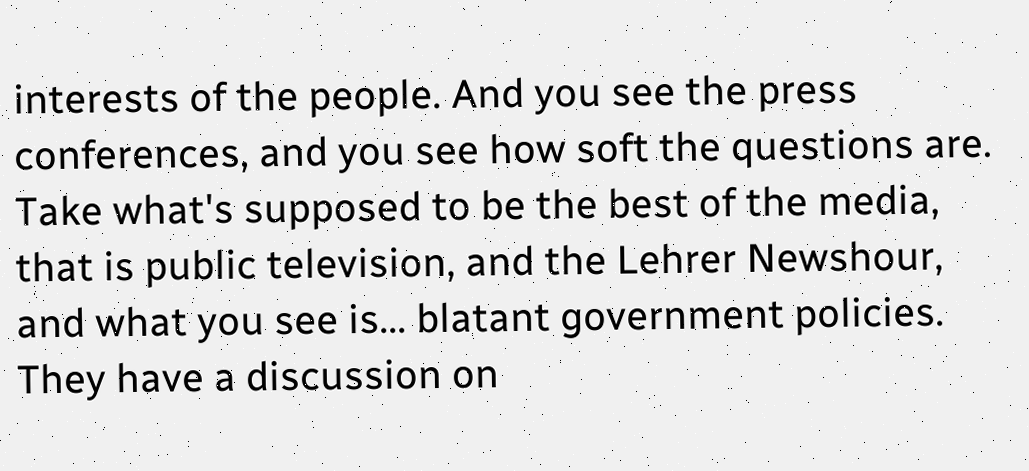interests of the people. And you see the press conferences, and you see how soft the questions are. Take what's supposed to be the best of the media, that is public television, and the Lehrer Newshour, and what you see is... blatant government policies. They have a discussion on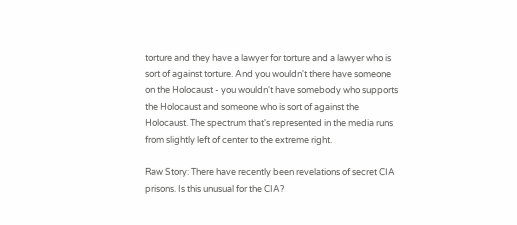torture and they have a lawyer for torture and a lawyer who is sort of against torture. And you wouldn't there have someone on the Holocaust - you wouldn't have somebody who supports the Holocaust and someone who is sort of against the Holocaust. The spectrum that's represented in the media runs from slightly left of center to the extreme right.

Raw Story: There have recently been revelations of secret CIA prisons. Is this unusual for the CIA?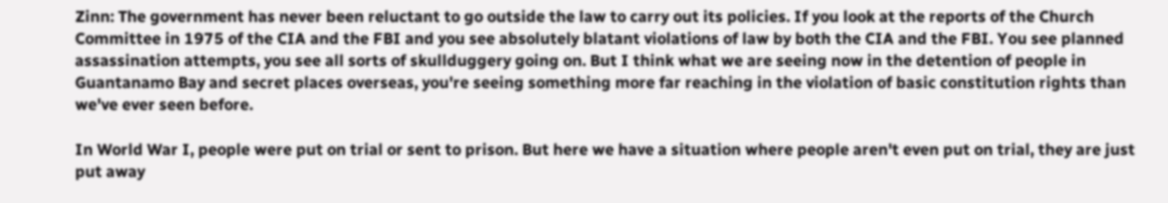Zinn: The government has never been reluctant to go outside the law to carry out its policies. If you look at the reports of the Church Committee in 1975 of the CIA and the FBI and you see absolutely blatant violations of law by both the CIA and the FBI. You see planned assassination attempts, you see all sorts of skullduggery going on. But I think what we are seeing now in the detention of people in Guantanamo Bay and secret places overseas, you're seeing something more far reaching in the violation of basic constitution rights than we've ever seen before.

In World War I, people were put on trial or sent to prison. But here we have a situation where people aren't even put on trial, they are just put away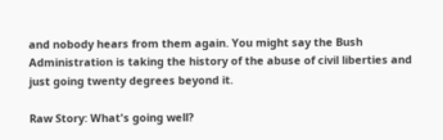and nobody hears from them again. You might say the Bush Administration is taking the history of the abuse of civil liberties and just going twenty degrees beyond it.

Raw Story: What's going well?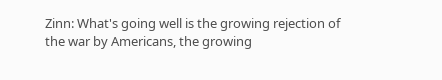Zinn: What's going well is the growing rejection of the war by Americans, the growing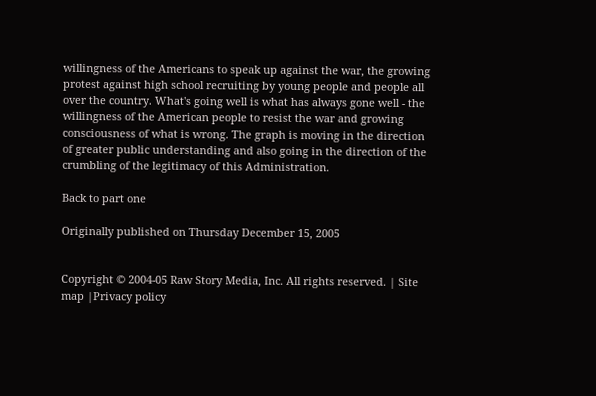willingness of the Americans to speak up against the war, the growing protest against high school recruiting by young people and people all over the country. What's going well is what has always gone well - the willingness of the American people to resist the war and growing consciousness of what is wrong. The graph is moving in the direction of greater public understanding and also going in the direction of the crumbling of the legitimacy of this Administration.

Back to part one

Originally published on Thursday December 15, 2005


Copyright © 2004-05 Raw Story Media, Inc. All rights reserved. | Site map |Privacy policy